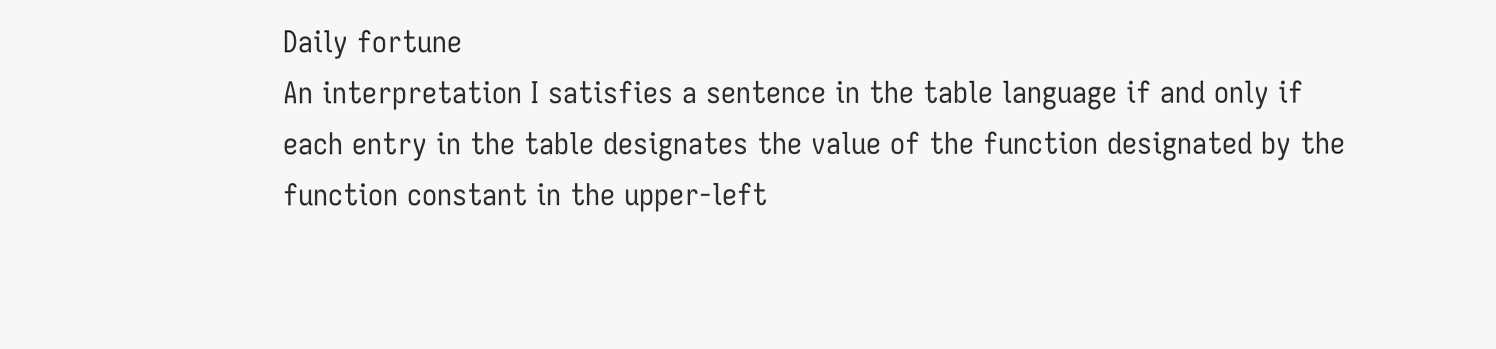Daily fortune
An interpretation I satisfies a sentence in the table language if and only if
each entry in the table designates the value of the function designated by the
function constant in the upper-left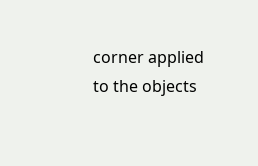corner applied to the objects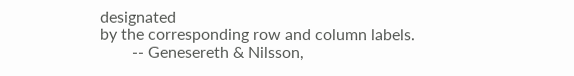designated
by the corresponding row and column labels.
        -- Genesereth & Nilsson,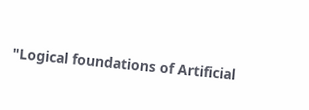"Logical foundations of Artificial